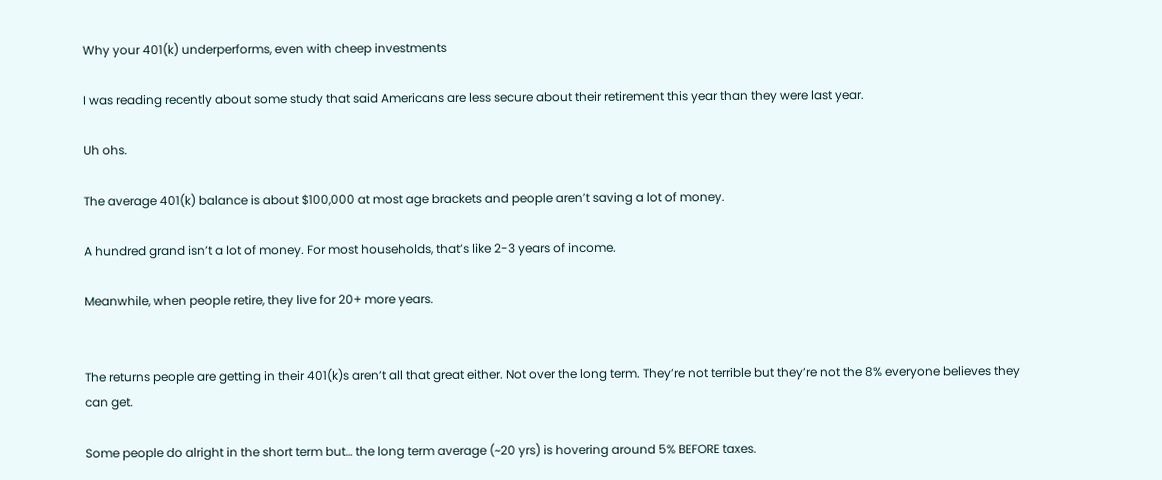Why your 401(k) underperforms, even with cheep investments

I was reading recently about some study that said Americans are less secure about their retirement this year than they were last year.

Uh ohs.

The average 401(k) balance is about $100,000 at most age brackets and people aren’t saving a lot of money.

A hundred grand isn’t a lot of money. For most households, that’s like 2-3 years of income.

Meanwhile, when people retire, they live for 20+ more years.


The returns people are getting in their 401(k)s aren’t all that great either. Not over the long term. They’re not terrible but they’re not the 8% everyone believes they can get.

Some people do alright in the short term but… the long term average (~20 yrs) is hovering around 5% BEFORE taxes.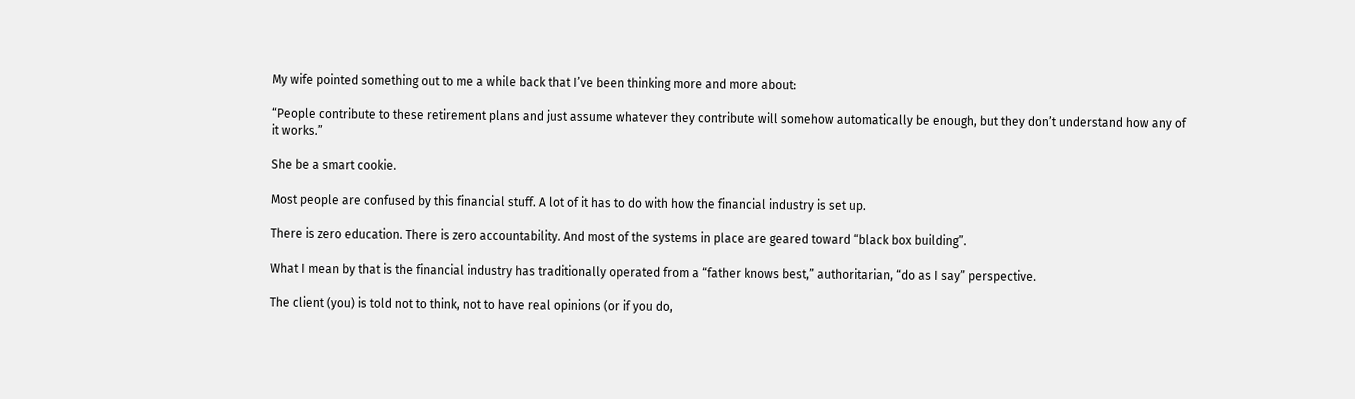My wife pointed something out to me a while back that I’ve been thinking more and more about:

“People contribute to these retirement plans and just assume whatever they contribute will somehow automatically be enough, but they don’t understand how any of it works.”

She be a smart cookie.

Most people are confused by this financial stuff. A lot of it has to do with how the financial industry is set up.

There is zero education. There is zero accountability. And most of the systems in place are geared toward “black box building”.

What I mean by that is the financial industry has traditionally operated from a “father knows best,” authoritarian, “do as I say” perspective.

The client (you) is told not to think, not to have real opinions (or if you do,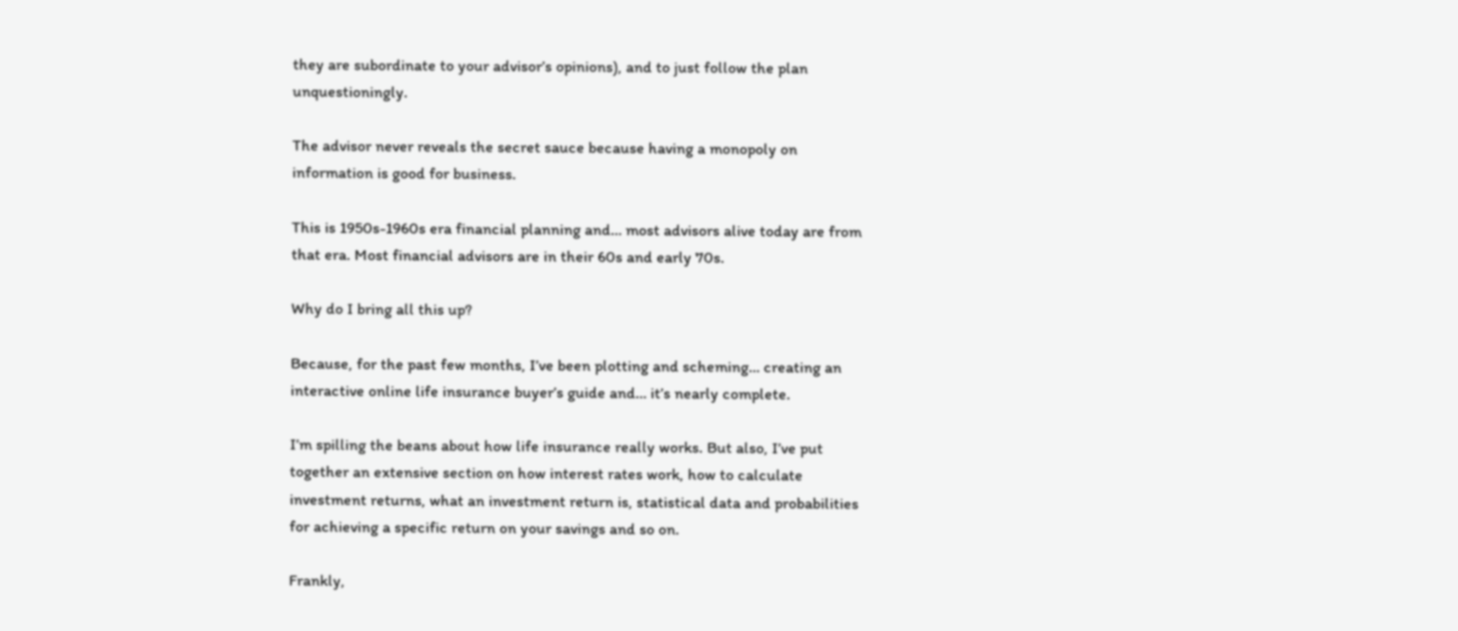they are subordinate to your advisor’s opinions), and to just follow the plan unquestioningly.

The advisor never reveals the secret sauce because having a monopoly on information is good for business.

This is 1950s-1960s era financial planning and… most advisors alive today are from that era. Most financial advisors are in their 60s and early 70s.

Why do I bring all this up?

Because, for the past few months, I’ve been plotting and scheming… creating an interactive online life insurance buyer’s guide and… it’s nearly complete.

I’m spilling the beans about how life insurance really works. But also, I’ve put together an extensive section on how interest rates work, how to calculate investment returns, what an investment return is, statistical data and probabilities for achieving a specific return on your savings and so on.

Frankly,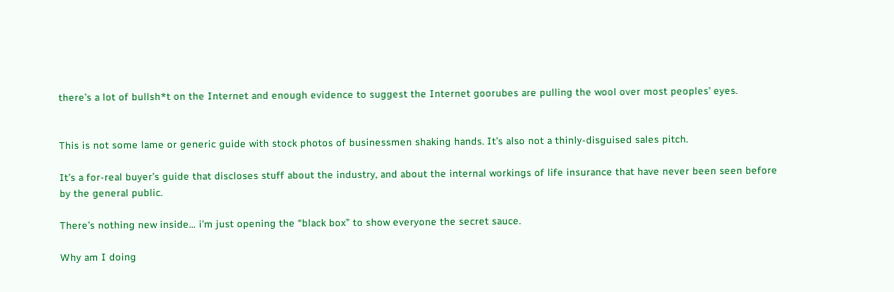there’s a lot of bullsh*t on the Internet and enough evidence to suggest the Internet goorubes are pulling the wool over most peoples’ eyes.


This is not some lame or generic guide with stock photos of businessmen shaking hands. It’s also not a thinly-disguised sales pitch.

It’s a for-real buyer’s guide that discloses stuff about the industry, and about the internal workings of life insurance that have never been seen before by the general public.

There’s nothing new inside… i’m just opening the “black box” to show everyone the secret sauce.

Why am I doing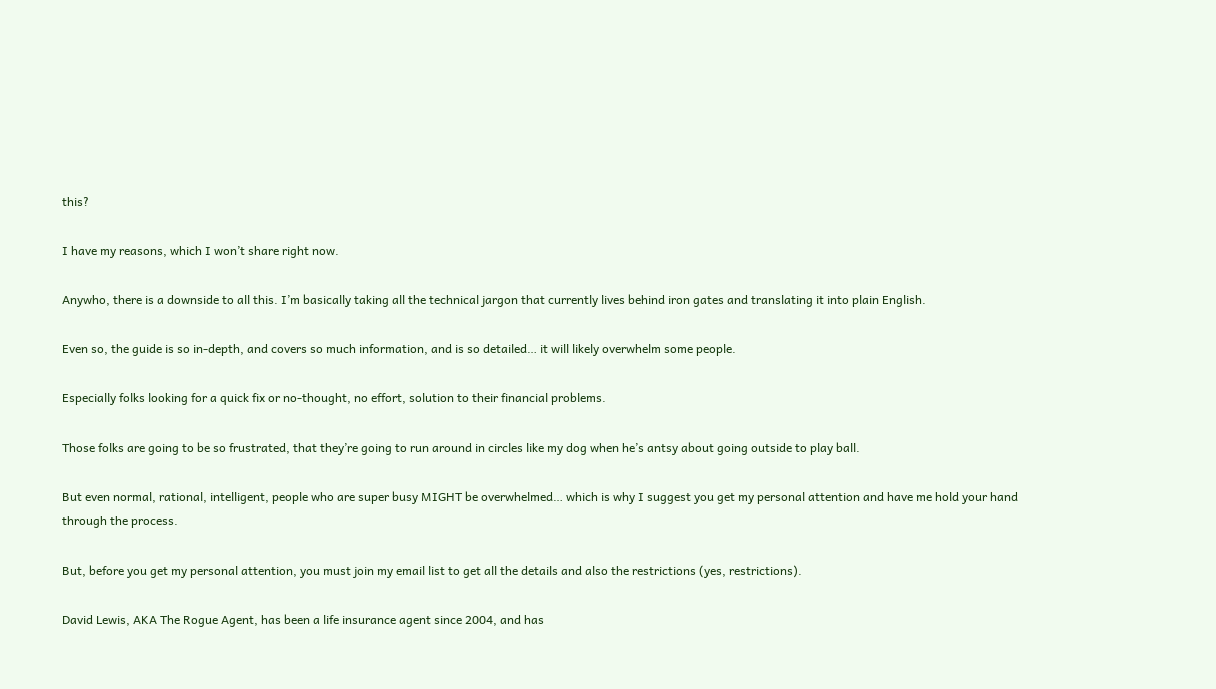this?

I have my reasons, which I won’t share right now.

Anywho, there is a downside to all this. I’m basically taking all the technical jargon that currently lives behind iron gates and translating it into plain English.

Even so, the guide is so in-depth, and covers so much information, and is so detailed… it will likely overwhelm some people.

Especially folks looking for a quick fix or no-thought, no effort, solution to their financial problems.

Those folks are going to be so frustrated, that they’re going to run around in circles like my dog when he’s antsy about going outside to play ball.

But even normal, rational, intelligent, people who are super busy MIGHT be overwhelmed… which is why I suggest you get my personal attention and have me hold your hand through the process.

But, before you get my personal attention, you must join my email list to get all the details and also the restrictions (yes, restrictions).

David Lewis, AKA The Rogue Agent, has been a life insurance agent since 2004, and has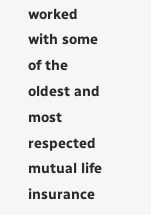worked with some of the oldest and most respected mutual life insurance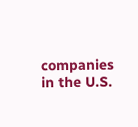companies in the U.S.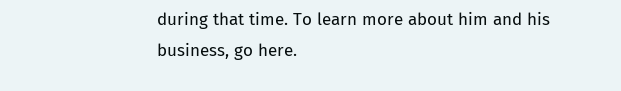during that time. To learn more about him and his business, go here.